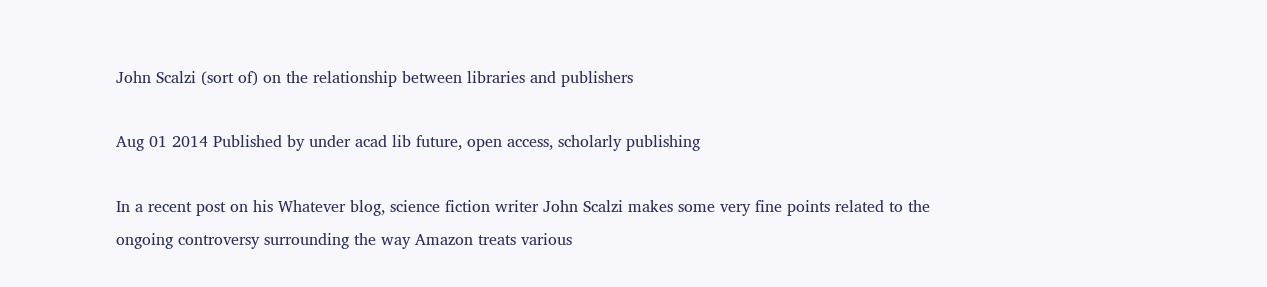John Scalzi (sort of) on the relationship between libraries and publishers

Aug 01 2014 Published by under acad lib future, open access, scholarly publishing

In a recent post on his Whatever blog, science fiction writer John Scalzi makes some very fine points related to the ongoing controversy surrounding the way Amazon treats various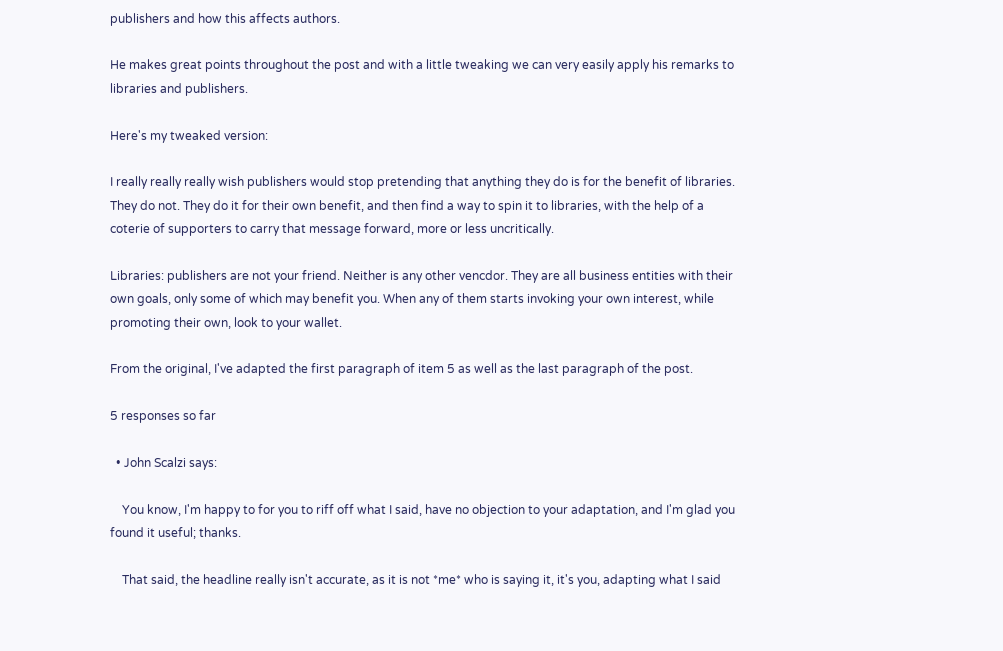publishers and how this affects authors.

He makes great points throughout the post and with a little tweaking we can very easily apply his remarks to libraries and publishers.

Here's my tweaked version:

I really really really wish publishers would stop pretending that anything they do is for the benefit of libraries. They do not. They do it for their own benefit, and then find a way to spin it to libraries, with the help of a coterie of supporters to carry that message forward, more or less uncritically.

Libraries: publishers are not your friend. Neither is any other vencdor. They are all business entities with their own goals, only some of which may benefit you. When any of them starts invoking your own interest, while promoting their own, look to your wallet.

From the original, I've adapted the first paragraph of item 5 as well as the last paragraph of the post.

5 responses so far

  • John Scalzi says:

    You know, I'm happy to for you to riff off what I said, have no objection to your adaptation, and I'm glad you found it useful; thanks.

    That said, the headline really isn't accurate, as it is not *me* who is saying it, it's you, adapting what I said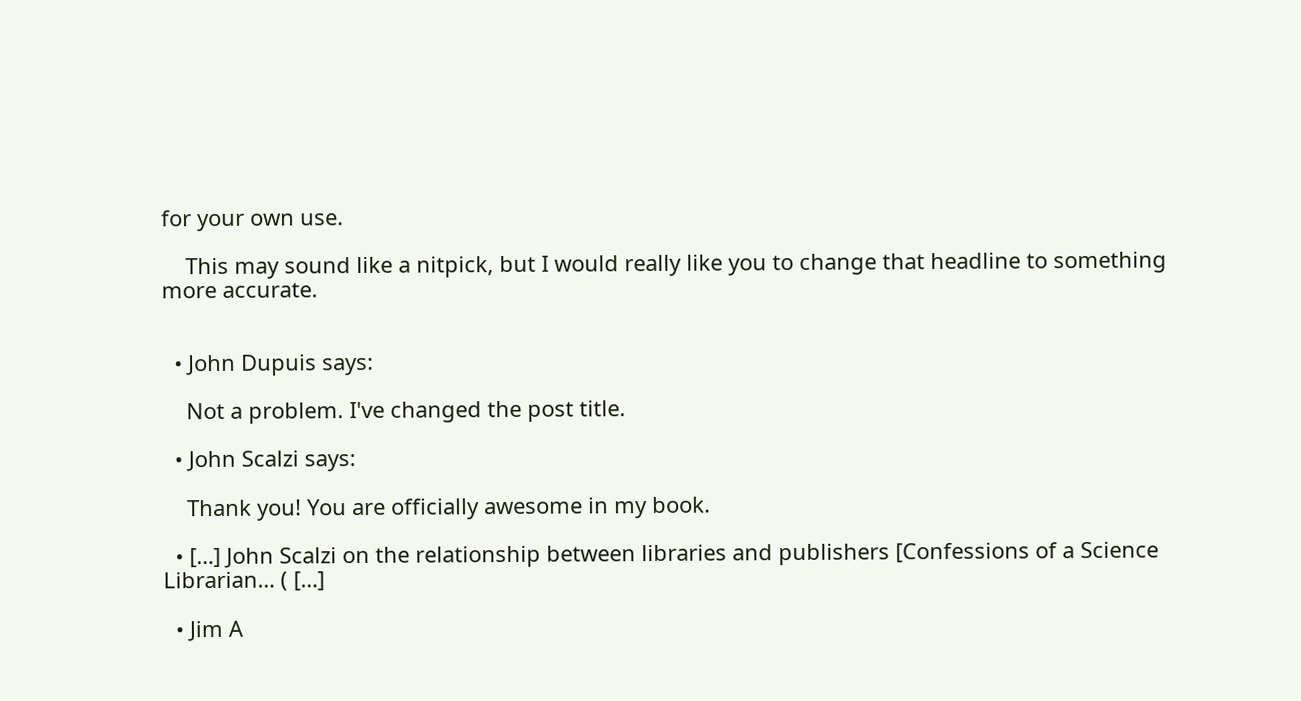for your own use.

    This may sound like a nitpick, but I would really like you to change that headline to something more accurate.


  • John Dupuis says:

    Not a problem. I've changed the post title.

  • John Scalzi says:

    Thank you! You are officially awesome in my book.

  • […] John Scalzi on the relationship between libraries and publishers [Confessions of a Science Librarian… ( […]

  • Jim A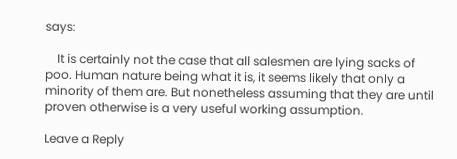says:

    It is certainly not the case that all salesmen are lying sacks of poo. Human nature being what it is, it seems likely that only a minority of them are. But nonetheless assuming that they are until proven otherwise is a very useful working assumption.

Leave a Reply